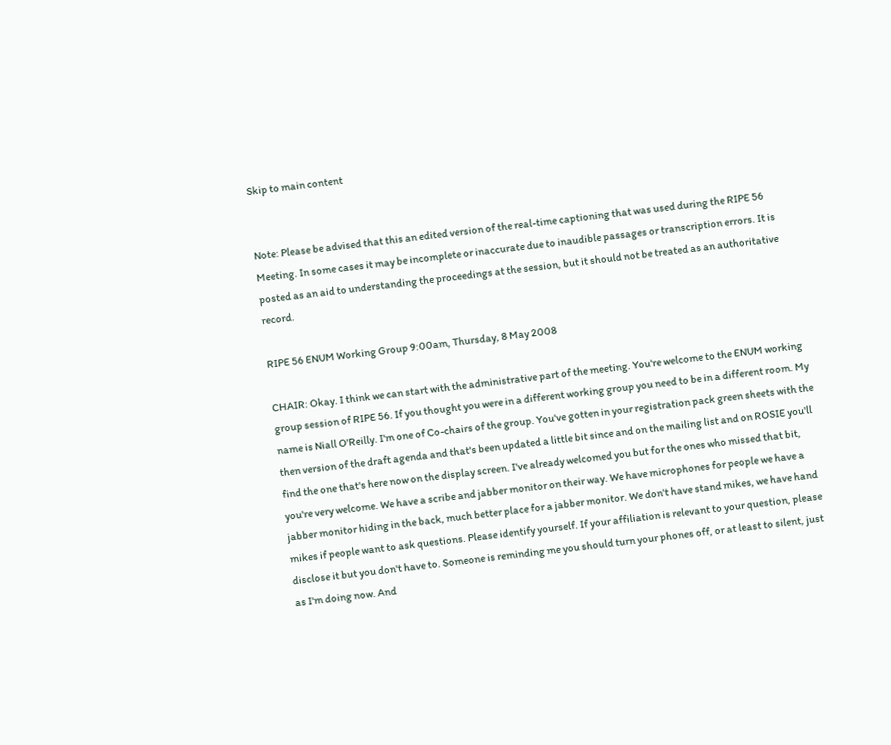Skip to main content


Note: Please be advised that this an edited version of the real-time captioning that was used during the RIPE 56 Meeting. In some cases it may be incomplete or inaccurate due to inaudible passages or transcription errors. It is posted as an aid to understanding the proceedings at the session, but it should not be treated as an authoritative record.

RIPE 56 ENUM Working Group 9:00am, Thursday, 8 May 2008

CHAIR: Okay. I think we can start with the administrative part of the meeting. You're welcome to the ENUM working group session of RIPE 56. If you thought you were in a different working group you need to be in a different room. My name is Niall O'Reilly. I'm one of Co-chairs of the group. You've gotten in your registration pack green sheets with the then version of the draft agenda and that's been updated a little bit since and on the mailing list and on ROSIE you'll find the one that's here now on the display screen. I've already welcomed you but for the ones who missed that bit, you're very welcome. We have a scribe and jabber monitor on their way. We have microphones for people we have a jabber monitor hiding in the back, much better place for a jabber monitor. We don't have stand mikes, we have hand mikes if people want to ask questions. Please identify yourself. If your affiliation is relevant to your question, please disclose it but you don't have to. Someone is reminding me you should turn your phones off, or at least to silent, just as I'm doing now. And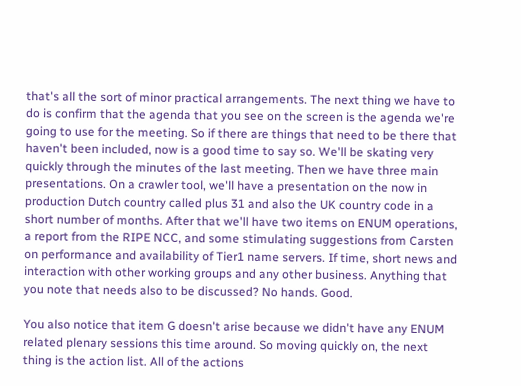that's all the sort of minor practical arrangements. The next thing we have to do is confirm that the agenda that you see on the screen is the agenda we're going to use for the meeting. So if there are things that need to be there that haven't been included, now is a good time to say so. We'll be skating very quickly through the minutes of the last meeting. Then we have three main presentations. On a crawler tool, we'll have a presentation on the now in production Dutch country called plus 31 and also the UK country code in a short number of months. After that we'll have two items on ENUM operations, a report from the RIPE NCC, and some stimulating suggestions from Carsten on performance and availability of Tier1 name servers. If time, short news and interaction with other working groups and any other business. Anything that you note that needs also to be discussed? No hands. Good.

You also notice that item G doesn't arise because we didn't have any ENUM related plenary sessions this time around. So moving quickly on, the next thing is the action list. All of the actions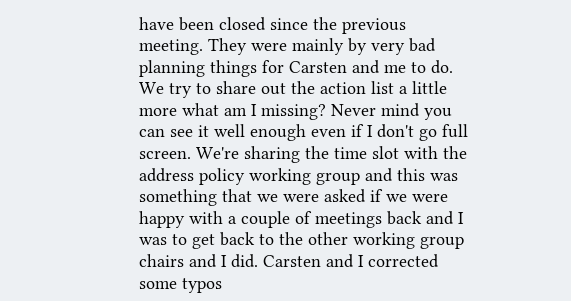have been closed since the previous meeting. They were mainly by very bad planning things for Carsten and me to do. We try to share out the action list a little more what am I missing? Never mind you can see it well enough even if I don't go full screen. We're sharing the time slot with the address policy working group and this was something that we were asked if we were happy with a couple of meetings back and I was to get back to the other working group chairs and I did. Carsten and I corrected some typos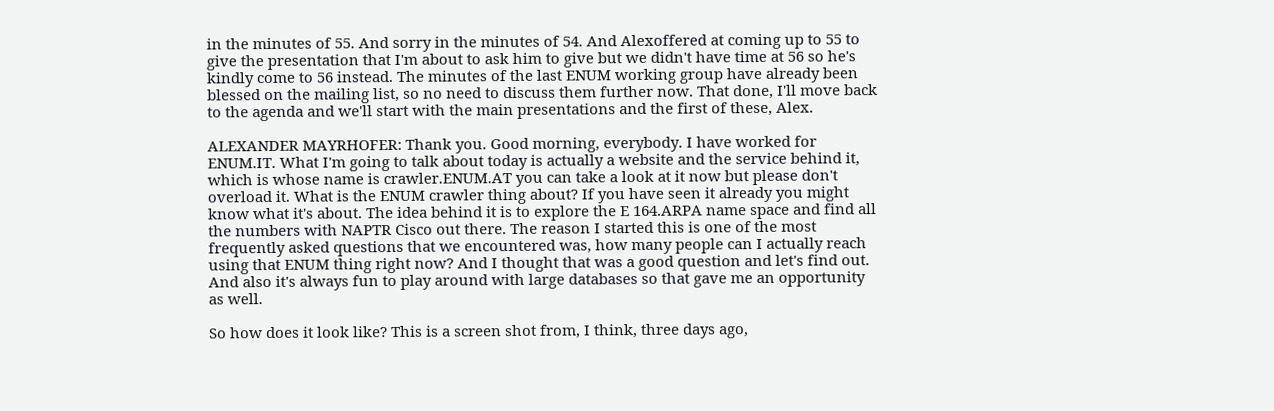in the minutes of 55. And sorry in the minutes of 54. And Alexoffered at coming up to 55 to give the presentation that I'm about to ask him to give but we didn't have time at 56 so he's kindly come to 56 instead. The minutes of the last ENUM working group have already been blessed on the mailing list, so no need to discuss them further now. That done, I'll move back to the agenda and we'll start with the main presentations and the first of these, Alex.

ALEXANDER MAYRHOFER: Thank you. Good morning, everybody. I have worked for ENUM.IT. What I'm going to talk about today is actually a website and the service behind it, which is whose name is crawler.ENUM.AT you can take a look at it now but please don't overload it. What is the ENUM crawler thing about? If you have seen it already you might know what it's about. The idea behind it is to explore the E 164.ARPA name space and find all the numbers with NAPTR Cisco out there. The reason I started this is one of the most frequently asked questions that we encountered was, how many people can I actually reach using that ENUM thing right now? And I thought that was a good question and let's find out. And also it's always fun to play around with large databases so that gave me an opportunity as well.

So how does it look like? This is a screen shot from, I think, three days ago,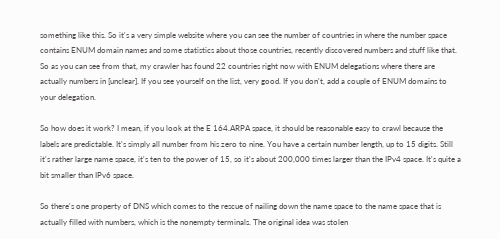something like this. So it's a very simple website where you can see the number of countries in where the number space contains ENUM domain names and some statistics about those countries, recently discovered numbers and stuff like that. So as you can see from that, my crawler has found 22 countries right now with ENUM delegations where there are actually numbers in [unclear]. If you see yourself on the list, very good. If you don't, add a couple of ENUM domains to your delegation.

So how does it work? I mean, if you look at the E 164.ARPA space, it should be reasonable easy to crawl because the labels are predictable. It's simply all number from his zero to nine. You have a certain number length, up to 15 digits. Still it's rather large name space, it's ten to the power of 15, so it's about 200,000 times larger than the IPv4 space. It's quite a bit smaller than IPv6 space.

So there's one property of DNS which comes to the rescue of nailing down the name space to the name space that is actually filled with numbers, which is the nonempty terminals. The original idea was stolen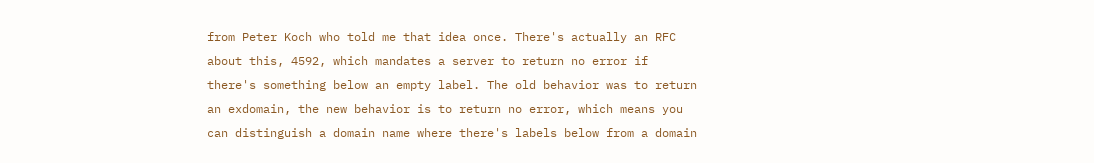from Peter Koch who told me that idea once. There's actually an RFC about this, 4592, which mandates a server to return no error if there's something below an empty label. The old behavior was to return an exdomain, the new behavior is to return no error, which means you can distinguish a domain name where there's labels below from a domain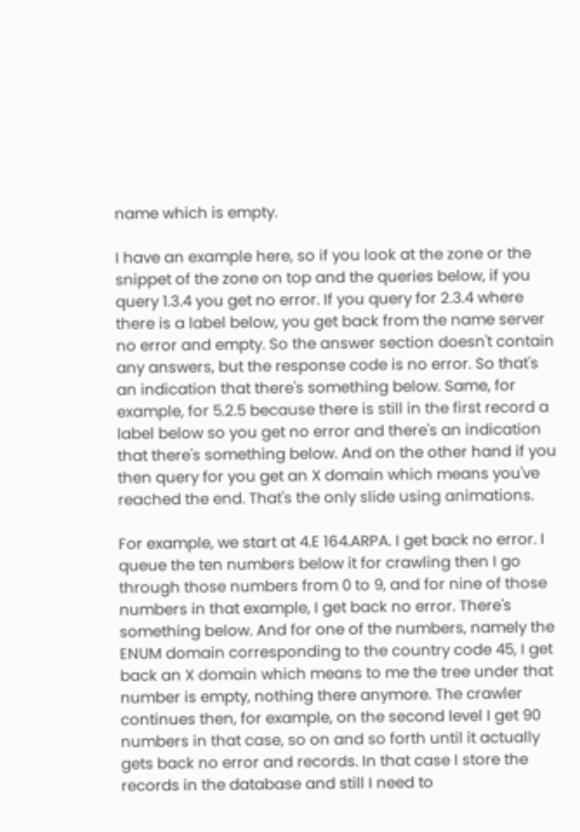name which is empty.

I have an example here, so if you look at the zone or the snippet of the zone on top and the queries below, if you query 1.3.4 you get no error. If you query for 2.3.4 where there is a label below, you get back from the name server no error and empty. So the answer section doesn't contain any answers, but the response code is no error. So that's an indication that there's something below. Same, for example, for 5.2.5 because there is still in the first record a label below so you get no error and there's an indication that there's something below. And on the other hand if you then query for you get an X domain which means you've reached the end. That's the only slide using animations.

For example, we start at 4.E 164.ARPA. I get back no error. I queue the ten numbers below it for crawling then I go through those numbers from 0 to 9, and for nine of those numbers in that example, I get back no error. There's something below. And for one of the numbers, namely the ENUM domain corresponding to the country code 45, I get back an X domain which means to me the tree under that number is empty, nothing there anymore. The crawler continues then, for example, on the second level I get 90 numbers in that case, so on and so forth until it actually gets back no error and records. In that case I store the records in the database and still I need to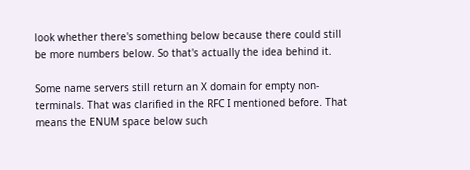look whether there's something below because there could still be more numbers below. So that's actually the idea behind it.

Some name servers still return an X domain for empty non-terminals. That was clarified in the RFC I mentioned before. That means the ENUM space below such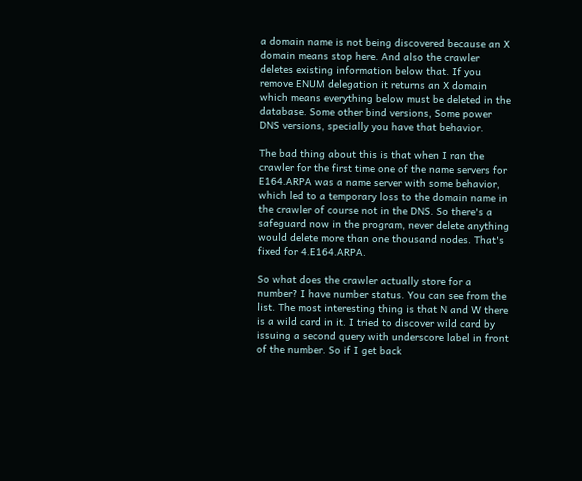a domain name is not being discovered because an X domain means stop here. And also the crawler deletes existing information below that. If you remove ENUM delegation it returns an X domain which means everything below must be deleted in the database. Some other bind versions, Some power DNS versions, specially you have that behavior.

The bad thing about this is that when I ran the crawler for the first time one of the name servers for E164.ARPA was a name server with some behavior, which led to a temporary loss to the domain name in the crawler of course not in the DNS. So there's a safeguard now in the program, never delete anything would delete more than one thousand nodes. That's fixed for 4.E164.ARPA.

So what does the crawler actually store for a number? I have number status. You can see from the list. The most interesting thing is that N and W there is a wild card in it. I tried to discover wild card by issuing a second query with underscore label in front of the number. So if I get back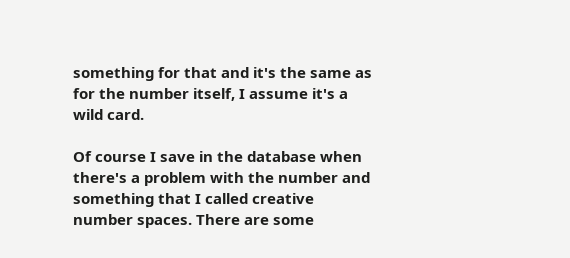something for that and it's the same as for the number itself, I assume it's a wild card.

Of course I save in the database when there's a problem with the number and something that I called creative number spaces. There are some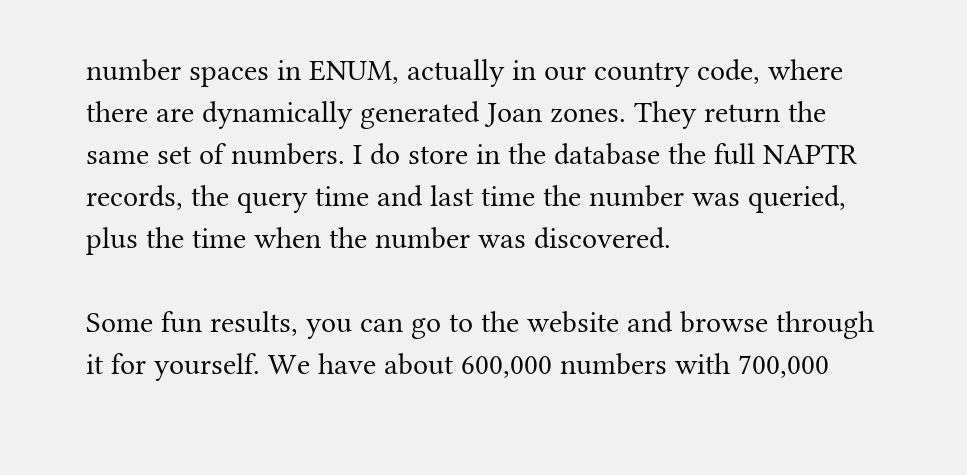number spaces in ENUM, actually in our country code, where there are dynamically generated Joan zones. They return the same set of numbers. I do store in the database the full NAPTR records, the query time and last time the number was queried, plus the time when the number was discovered.

Some fun results, you can go to the website and browse through it for yourself. We have about 600,000 numbers with 700,000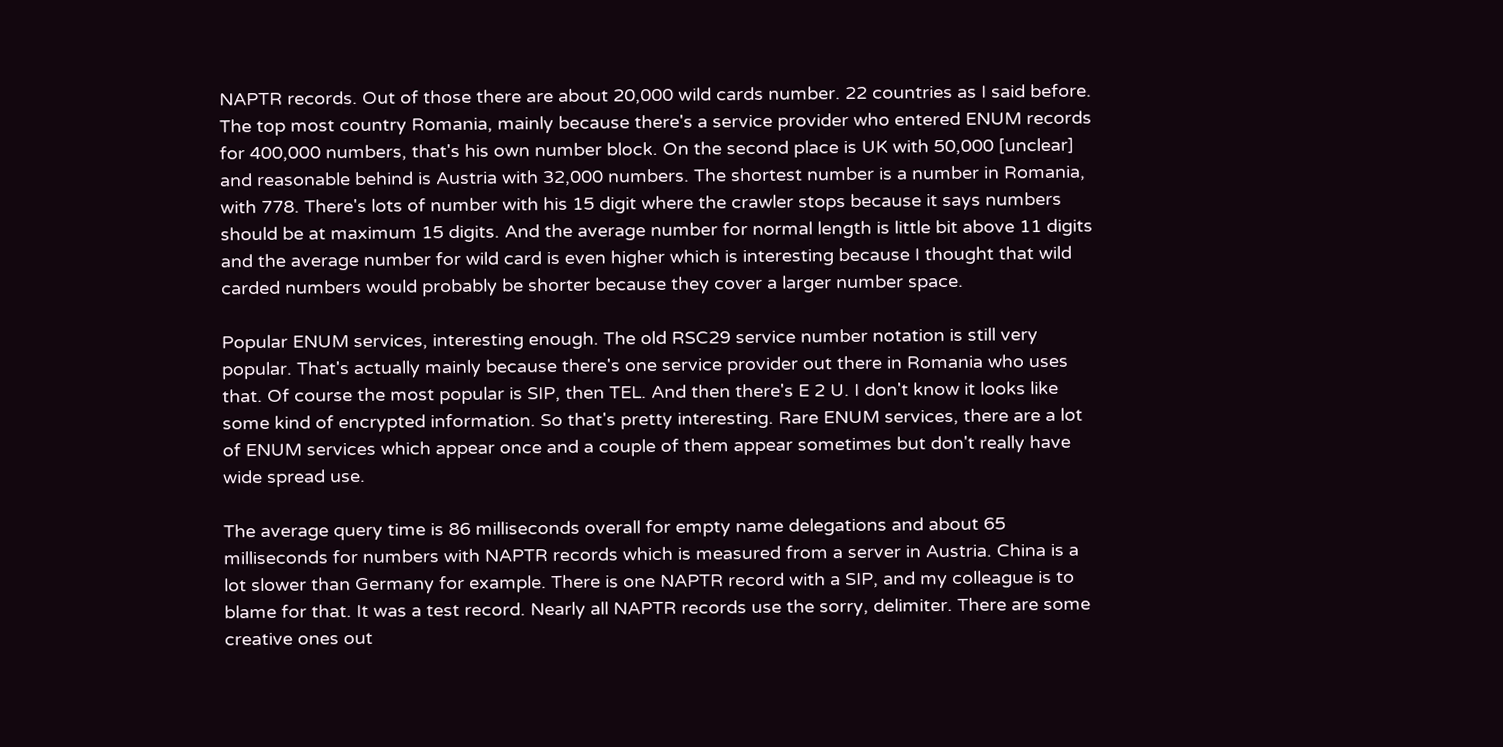NAPTR records. Out of those there are about 20,000 wild cards number. 22 countries as I said before. The top most country Romania, mainly because there's a service provider who entered ENUM records for 400,000 numbers, that's his own number block. On the second place is UK with 50,000 [unclear] and reasonable behind is Austria with 32,000 numbers. The shortest number is a number in Romania, with 778. There's lots of number with his 15 digit where the crawler stops because it says numbers should be at maximum 15 digits. And the average number for normal length is little bit above 11 digits and the average number for wild card is even higher which is interesting because I thought that wild carded numbers would probably be shorter because they cover a larger number space.

Popular ENUM services, interesting enough. The old RSC29 service number notation is still very popular. That's actually mainly because there's one service provider out there in Romania who uses that. Of course the most popular is SIP, then TEL. And then there's E 2 U. I don't know it looks like some kind of encrypted information. So that's pretty interesting. Rare ENUM services, there are a lot of ENUM services which appear once and a couple of them appear sometimes but don't really have wide spread use.

The average query time is 86 milliseconds overall for empty name delegations and about 65 milliseconds for numbers with NAPTR records which is measured from a server in Austria. China is a lot slower than Germany for example. There is one NAPTR record with a SIP, and my colleague is to blame for that. It was a test record. Nearly all NAPTR records use the sorry, delimiter. There are some creative ones out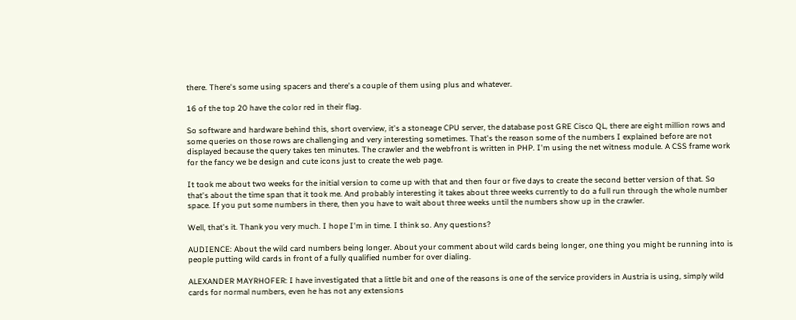there. There's some using spacers and there's a couple of them using plus and whatever.

16 of the top 20 have the color red in their flag.

So software and hardware behind this, short overview, it's a stoneage CPU server, the database post GRE Cisco QL, there are eight million rows and some queries on those rows are challenging and very interesting sometimes. That's the reason some of the numbers I explained before are not displayed because the query takes ten minutes. The crawler and the webfront is written in PHP. I'm using the net witness module. A CSS frame work for the fancy we be design and cute icons just to create the web page.

It took me about two weeks for the initial version to come up with that and then four or five days to create the second better version of that. So that's about the time span that it took me. And probably interesting it takes about three weeks currently to do a full run through the whole number space. If you put some numbers in there, then you have to wait about three weeks until the numbers show up in the crawler.

Well, that's it. Thank you very much. I hope I'm in time. I think so. Any questions?

AUDIENCE: About the wild card numbers being longer. About your comment about wild cards being longer, one thing you might be running into is people putting wild cards in front of a fully qualified number for over dialing.

ALEXANDER MAYRHOFER: I have investigated that a little bit and one of the reasons is one of the service providers in Austria is using, simply wild cards for normal numbers, even he has not any extensions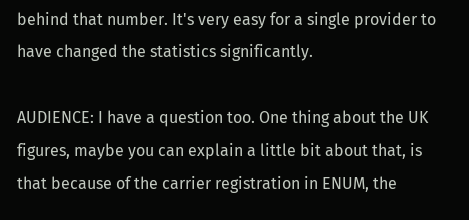behind that number. It's very easy for a single provider to have changed the statistics significantly.

AUDIENCE: I have a question too. One thing about the UK figures, maybe you can explain a little bit about that, is that because of the carrier registration in ENUM, the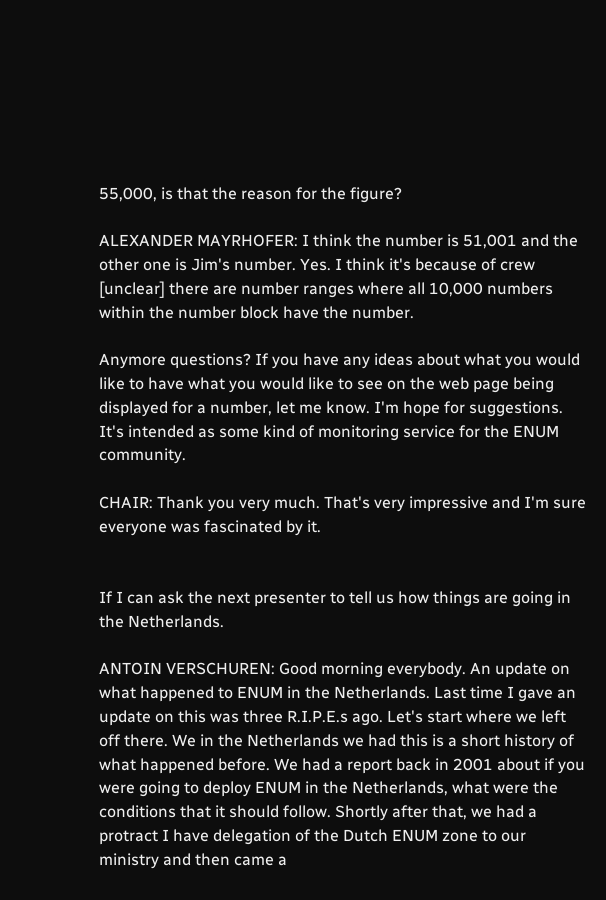55,000, is that the reason for the figure?

ALEXANDER MAYRHOFER: I think the number is 51,001 and the other one is Jim's number. Yes. I think it's because of crew [unclear] there are number ranges where all 10,000 numbers within the number block have the number.

Anymore questions? If you have any ideas about what you would like to have what you would like to see on the web page being displayed for a number, let me know. I'm hope for suggestions. It's intended as some kind of monitoring service for the ENUM community.

CHAIR: Thank you very much. That's very impressive and I'm sure everyone was fascinated by it.


If I can ask the next presenter to tell us how things are going in the Netherlands.

ANTOIN VERSCHUREN: Good morning everybody. An update on what happened to ENUM in the Netherlands. Last time I gave an update on this was three R.I.P.E.s ago. Let's start where we left off there. We in the Netherlands we had this is a short history of what happened before. We had a report back in 2001 about if you were going to deploy ENUM in the Netherlands, what were the conditions that it should follow. Shortly after that, we had a protract I have delegation of the Dutch ENUM zone to our ministry and then came a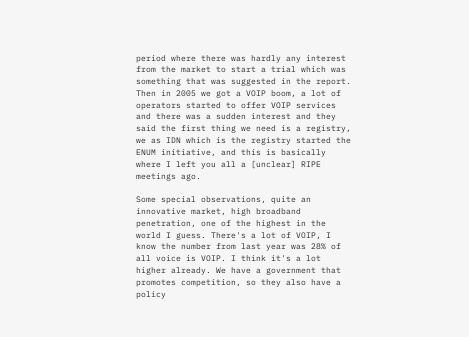period where there was hardly any interest from the market to start a trial which was something that was suggested in the report. Then in 2005 we got a VOIP boom, a lot of operators started to offer VOIP services and there was a sudden interest and they said the first thing we need is a registry, we as IDN which is the registry started the ENUM initiative, and this is basically where I left you all a [unclear] RIPE meetings ago.

Some special observations, quite an innovative market, high broadband penetration, one of the highest in the world I guess. There's a lot of VOIP, I know the number from last year was 28% of all voice is VOIP. I think it's a lot higher already. We have a government that promotes competition, so they also have a policy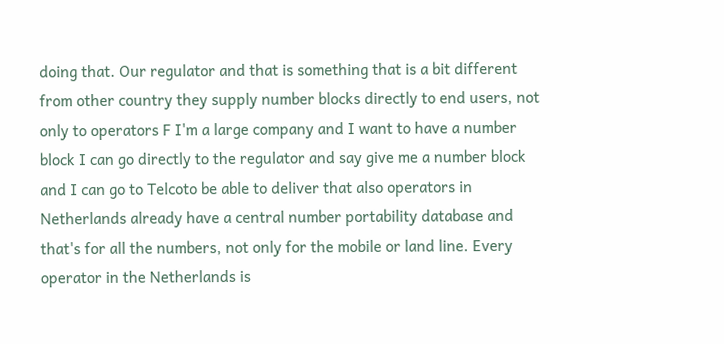doing that. Our regulator and that is something that is a bit different from other country they supply number blocks directly to end users, not only to operators F I'm a large company and I want to have a number block I can go directly to the regulator and say give me a number block and I can go to Telcoto be able to deliver that also operators in Netherlands already have a central number portability database and that's for all the numbers, not only for the mobile or land line. Every operator in the Netherlands is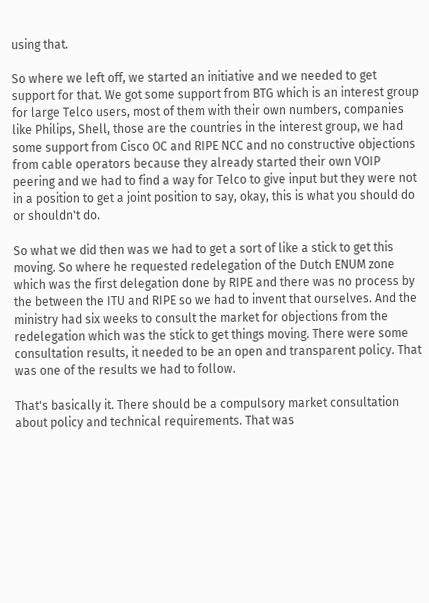using that.

So where we left off, we started an initiative and we needed to get support for that. We got some support from BTG which is an interest group for large Telco users, most of them with their own numbers, companies like Philips, Shell, those are the countries in the interest group, we had some support from Cisco OC and RIPE NCC and no constructive objections from cable operators because they already started their own VOIP peering and we had to find a way for Telco to give input but they were not in a position to get a joint position to say, okay, this is what you should do or shouldn't do.

So what we did then was we had to get a sort of like a stick to get this moving. So where he requested redelegation of the Dutch ENUM zone which was the first delegation done by RIPE and there was no process by the between the ITU and RIPE so we had to invent that ourselves. And the ministry had six weeks to consult the market for objections from the redelegation which was the stick to get things moving. There were some consultation results, it needed to be an open and transparent policy. That was one of the results we had to follow.

That's basically it. There should be a compulsory market consultation about policy and technical requirements. That was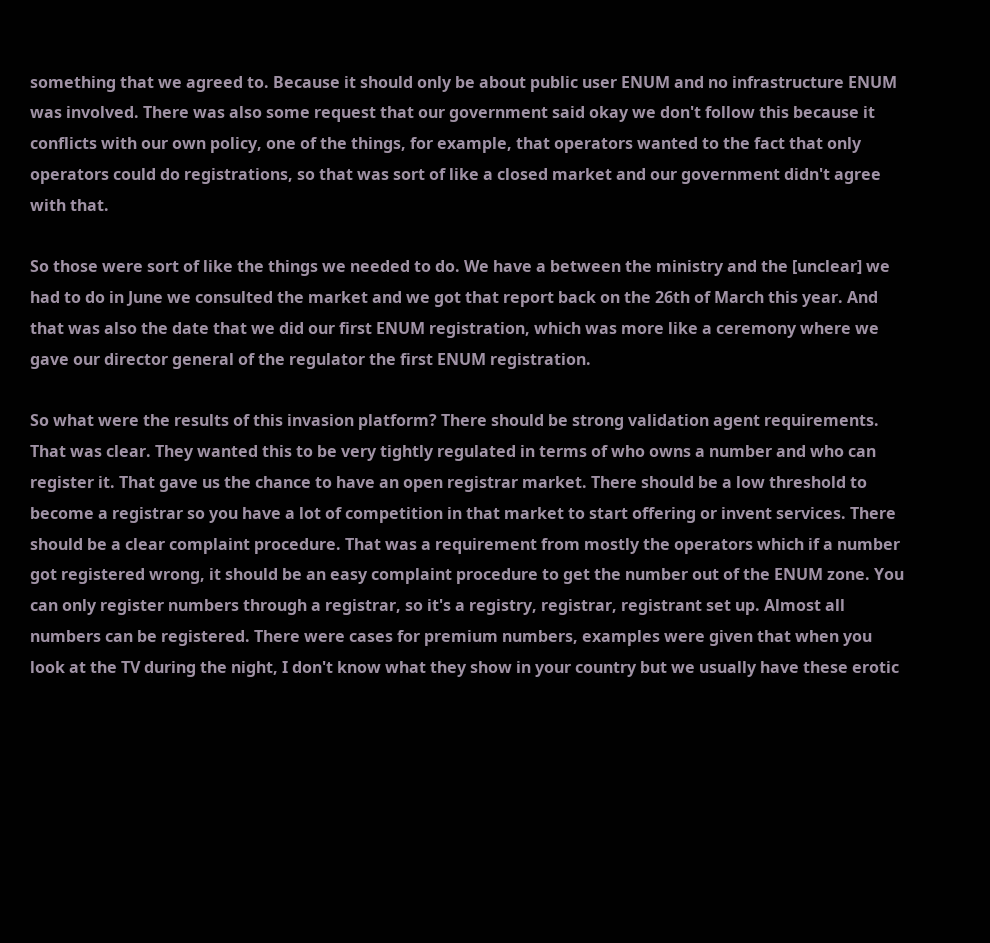something that we agreed to. Because it should only be about public user ENUM and no infrastructure ENUM was involved. There was also some request that our government said okay we don't follow this because it conflicts with our own policy, one of the things, for example, that operators wanted to the fact that only operators could do registrations, so that was sort of like a closed market and our government didn't agree with that.

So those were sort of like the things we needed to do. We have a between the ministry and the [unclear] we had to do in June we consulted the market and we got that report back on the 26th of March this year. And that was also the date that we did our first ENUM registration, which was more like a ceremony where we gave our director general of the regulator the first ENUM registration.

So what were the results of this invasion platform? There should be strong validation agent requirements. That was clear. They wanted this to be very tightly regulated in terms of who owns a number and who can register it. That gave us the chance to have an open registrar market. There should be a low threshold to become a registrar so you have a lot of competition in that market to start offering or invent services. There should be a clear complaint procedure. That was a requirement from mostly the operators which if a number got registered wrong, it should be an easy complaint procedure to get the number out of the ENUM zone. You can only register numbers through a registrar, so it's a registry, registrar, registrant set up. Almost all numbers can be registered. There were cases for premium numbers, examples were given that when you look at the TV during the night, I don't know what they show in your country but we usually have these erotic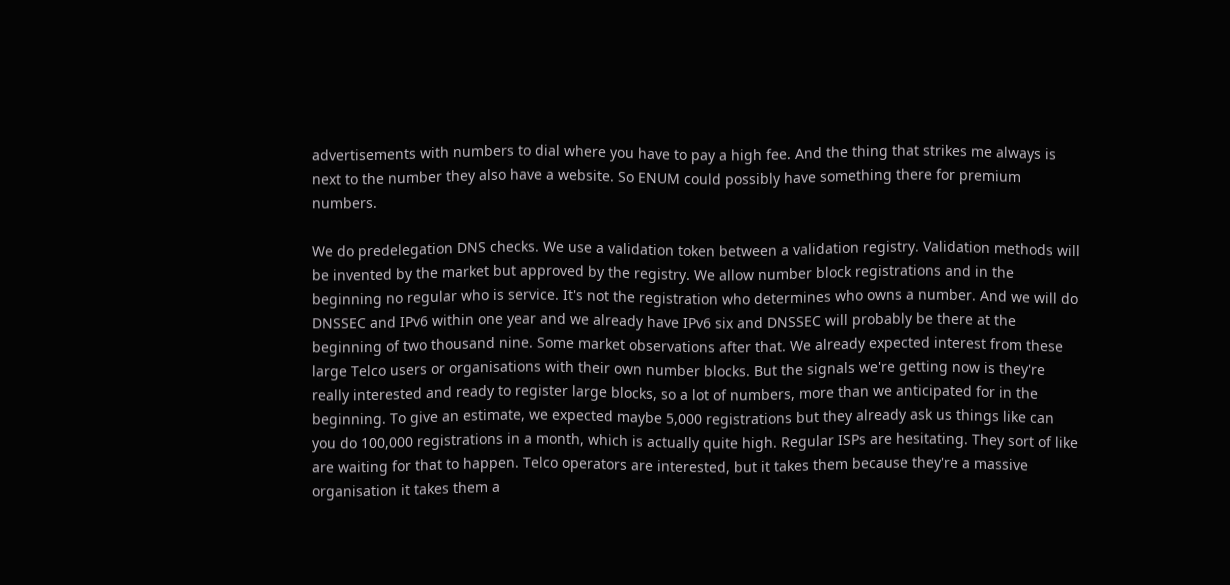advertisements with numbers to dial where you have to pay a high fee. And the thing that strikes me always is next to the number they also have a website. So ENUM could possibly have something there for premium numbers.

We do predelegation DNS checks. We use a validation token between a validation registry. Validation methods will be invented by the market but approved by the registry. We allow number block registrations and in the beginning no regular who is service. It's not the registration who determines who owns a number. And we will do DNSSEC and IPv6 within one year and we already have IPv6 six and DNSSEC will probably be there at the beginning of two thousand nine. Some market observations after that. We already expected interest from these large Telco users or organisations with their own number blocks. But the signals we're getting now is they're really interested and ready to register large blocks, so a lot of numbers, more than we anticipated for in the beginning. To give an estimate, we expected maybe 5,000 registrations but they already ask us things like can you do 100,000 registrations in a month, which is actually quite high. Regular ISPs are hesitating. They sort of like are waiting for that to happen. Telco operators are interested, but it takes them because they're a massive organisation it takes them a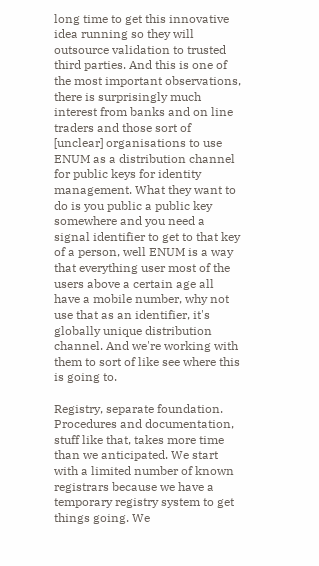long time to get this innovative idea running so they will outsource validation to trusted third parties. And this is one of the most important observations, there is surprisingly much interest from banks and on line traders and those sort of [unclear] organisations to use ENUM as a distribution channel for public keys for identity management. What they want to do is you public a public key somewhere and you need a signal identifier to get to that key of a person, well ENUM is a way that everything user most of the users above a certain age all have a mobile number, why not use that as an identifier, it's globally unique distribution channel. And we're working with them to sort of like see where this is going to.

Registry, separate foundation. Procedures and documentation, stuff like that, takes more time than we anticipated. We start with a limited number of known registrars because we have a temporary registry system to get things going. We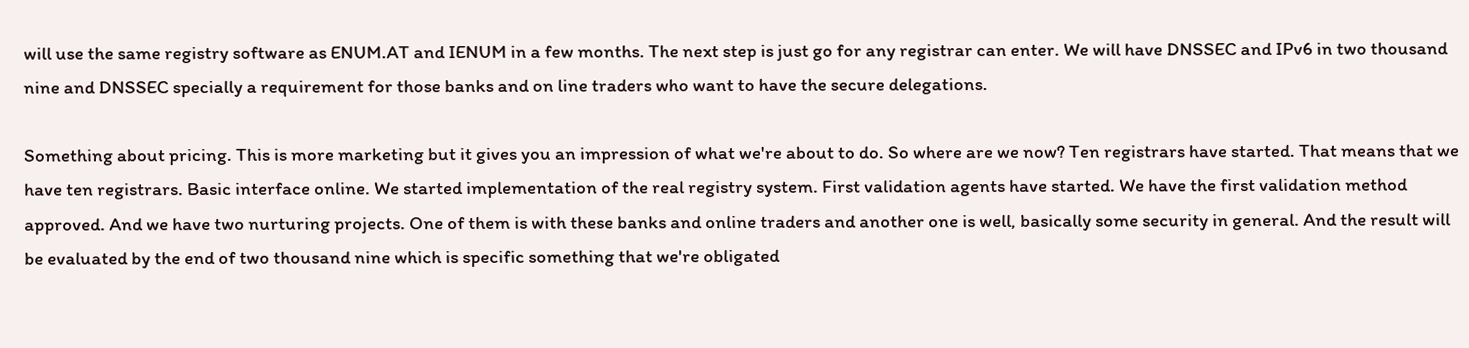will use the same registry software as ENUM.AT and IENUM in a few months. The next step is just go for any registrar can enter. We will have DNSSEC and IPv6 in two thousand nine and DNSSEC specially a requirement for those banks and on line traders who want to have the secure delegations.

Something about pricing. This is more marketing but it gives you an impression of what we're about to do. So where are we now? Ten registrars have started. That means that we have ten registrars. Basic interface online. We started implementation of the real registry system. First validation agents have started. We have the first validation method approved. And we have two nurturing projects. One of them is with these banks and online traders and another one is well, basically some security in general. And the result will be evaluated by the end of two thousand nine which is specific something that we're obligated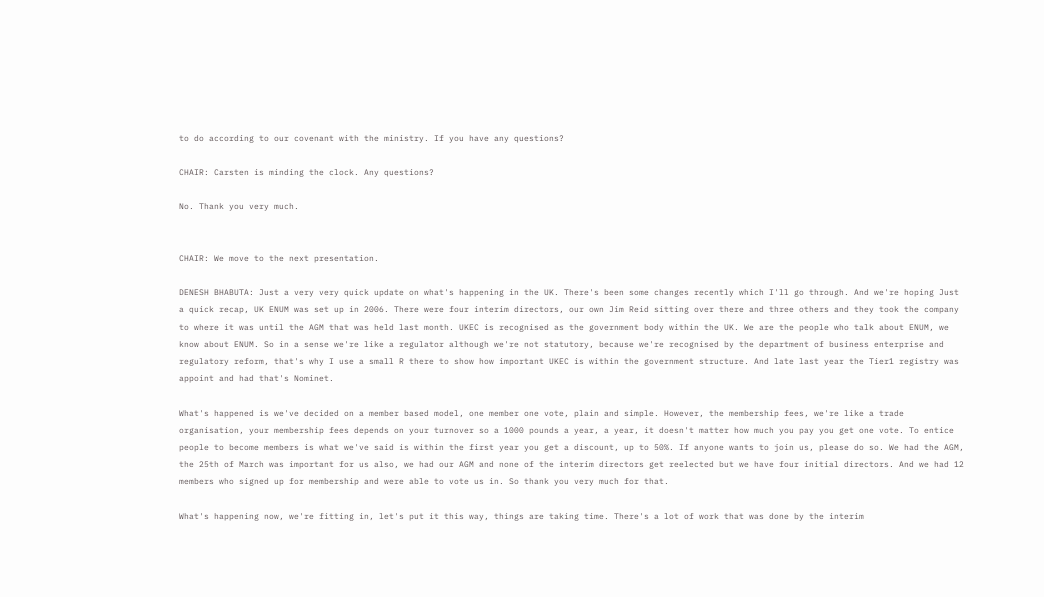to do according to our covenant with the ministry. If you have any questions?

CHAIR: Carsten is minding the clock. Any questions?

No. Thank you very much.


CHAIR: We move to the next presentation.

DENESH BHABUTA: Just a very very quick update on what's happening in the UK. There's been some changes recently which I'll go through. And we're hoping Just a quick recap, UK ENUM was set up in 2006. There were four interim directors, our own Jim Reid sitting over there and three others and they took the company to where it was until the AGM that was held last month. UKEC is recognised as the government body within the UK. We are the people who talk about ENUM, we know about ENUM. So in a sense we're like a regulator although we're not statutory, because we're recognised by the department of business enterprise and regulatory reform, that's why I use a small R there to show how important UKEC is within the government structure. And late last year the Tier1 registry was appoint and had that's Nominet.

What's happened is we've decided on a member based model, one member one vote, plain and simple. However, the membership fees, we're like a trade organisation, your membership fees depends on your turnover so a 1000 pounds a year, a year, it doesn't matter how much you pay you get one vote. To entice people to become members is what we've said is within the first year you get a discount, up to 50%. If anyone wants to join us, please do so. We had the AGM, the 25th of March was important for us also, we had our AGM and none of the interim directors get reelected but we have four initial directors. And we had 12 members who signed up for membership and were able to vote us in. So thank you very much for that.

What's happening now, we're fitting in, let's put it this way, things are taking time. There's a lot of work that was done by the interim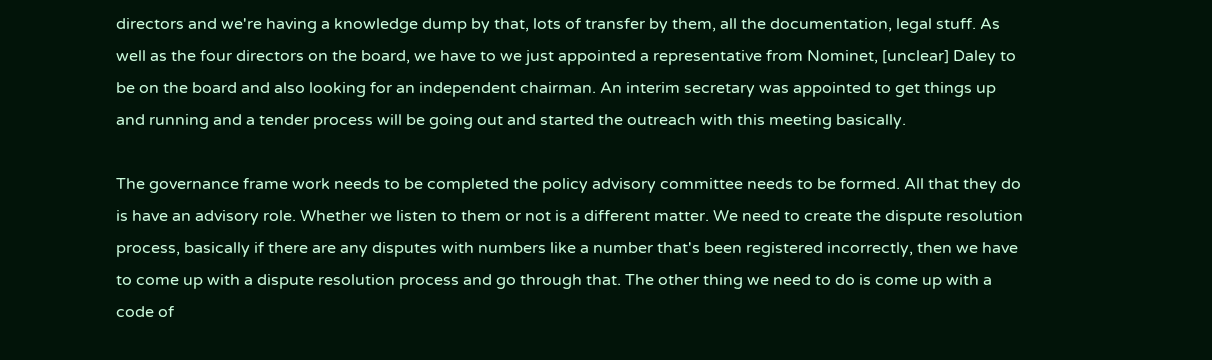directors and we're having a knowledge dump by that, lots of transfer by them, all the documentation, legal stuff. As well as the four directors on the board, we have to we just appointed a representative from Nominet, [unclear] Daley to be on the board and also looking for an independent chairman. An interim secretary was appointed to get things up and running and a tender process will be going out and started the outreach with this meeting basically.

The governance frame work needs to be completed the policy advisory committee needs to be formed. All that they do is have an advisory role. Whether we listen to them or not is a different matter. We need to create the dispute resolution process, basically if there are any disputes with numbers like a number that's been registered incorrectly, then we have to come up with a dispute resolution process and go through that. The other thing we need to do is come up with a code of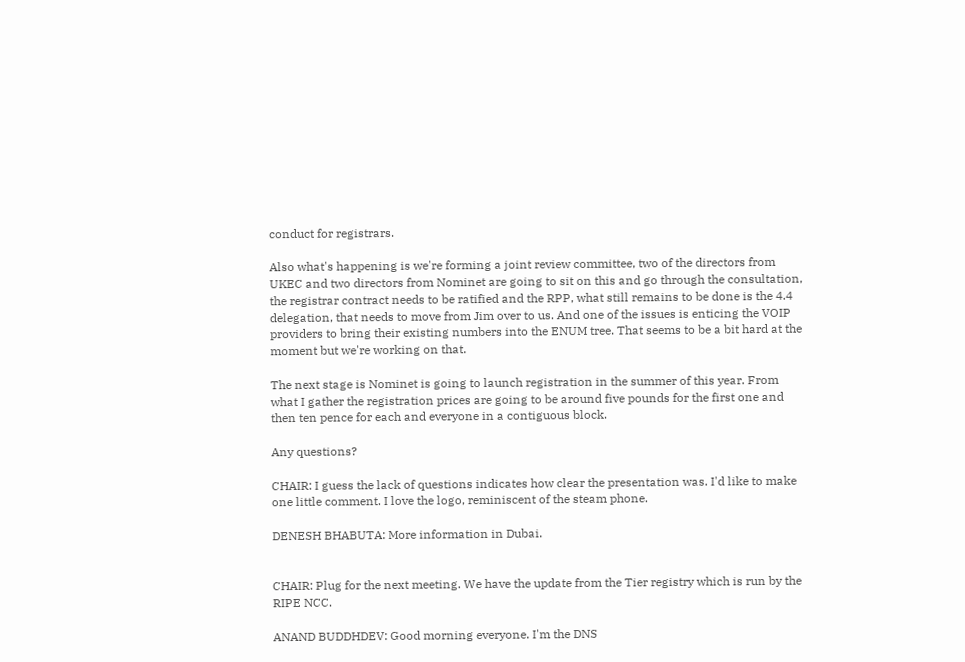conduct for registrars.

Also what's happening is we're forming a joint review committee, two of the directors from UKEC and two directors from Nominet are going to sit on this and go through the consultation, the registrar contract needs to be ratified and the RPP, what still remains to be done is the 4.4 delegation, that needs to move from Jim over to us. And one of the issues is enticing the VOIP providers to bring their existing numbers into the ENUM tree. That seems to be a bit hard at the moment but we're working on that.

The next stage is Nominet is going to launch registration in the summer of this year. From what I gather the registration prices are going to be around five pounds for the first one and then ten pence for each and everyone in a contiguous block.

Any questions?

CHAIR: I guess the lack of questions indicates how clear the presentation was. I'd like to make one little comment. I love the logo, reminiscent of the steam phone.

DENESH BHABUTA: More information in Dubai.


CHAIR: Plug for the next meeting. We have the update from the Tier registry which is run by the RIPE NCC.

ANAND BUDDHDEV: Good morning everyone. I'm the DNS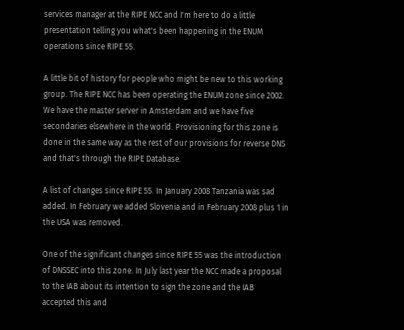services manager at the RIPE NCC and I'm here to do a little presentation telling you what's been happening in the ENUM operations since RIPE 55.

A little bit of history for people who might be new to this working group. The RIPE NCC has been operating the ENUM zone since 2002. We have the master server in Amsterdam and we have five secondaries elsewhere in the world. Provisioning for this zone is done in the same way as the rest of our provisions for reverse DNS and that's through the RIPE Database.

A list of changes since RIPE 55. In January 2008 Tanzania was sad added. In February we added Slovenia and in February 2008 plus 1 in the USA was removed.

One of the significant changes since RIPE 55 was the introduction of DNSSEC into this zone. In July last year the NCC made a proposal to the IAB about its intention to sign the zone and the IAB accepted this and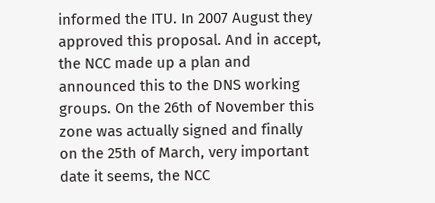informed the ITU. In 2007 August they approved this proposal. And in accept, the NCC made up a plan and announced this to the DNS working groups. On the 26th of November this zone was actually signed and finally on the 25th of March, very important date it seems, the NCC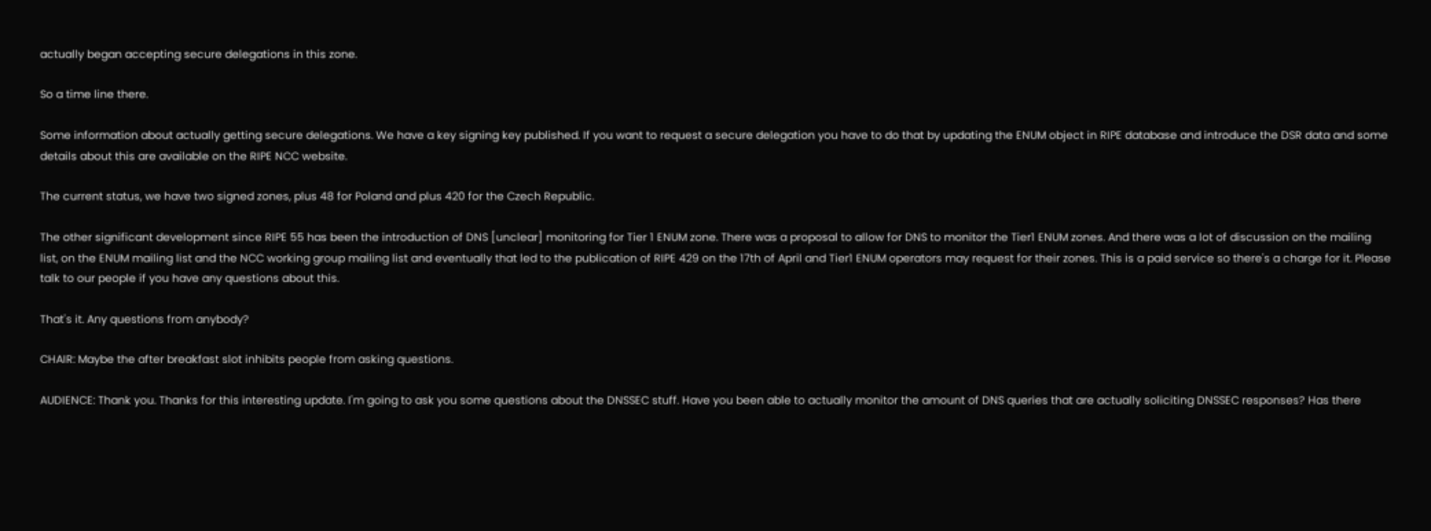actually began accepting secure delegations in this zone.

So a time line there.

Some information about actually getting secure delegations. We have a key signing key published. If you want to request a secure delegation you have to do that by updating the ENUM object in RIPE database and introduce the DSR data and some details about this are available on the RIPE NCC website.

The current status, we have two signed zones, plus 48 for Poland and plus 420 for the Czech Republic.

The other significant development since RIPE 55 has been the introduction of DNS [unclear] monitoring for Tier 1 ENUM zone. There was a proposal to allow for DNS to monitor the Tier1 ENUM zones. And there was a lot of discussion on the mailing list, on the ENUM mailing list and the NCC working group mailing list and eventually that led to the publication of RIPE 429 on the 17th of April and Tier1 ENUM operators may request for their zones. This is a paid service so there's a charge for it. Please talk to our people if you have any questions about this.

That's it. Any questions from anybody?

CHAIR: Maybe the after breakfast slot inhibits people from asking questions.

AUDIENCE: Thank you. Thanks for this interesting update. I'm going to ask you some questions about the DNSSEC stuff. Have you been able to actually monitor the amount of DNS queries that are actually soliciting DNSSEC responses? Has there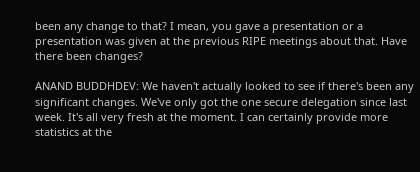been any change to that? I mean, you gave a presentation or a presentation was given at the previous RIPE meetings about that. Have there been changes?

ANAND BUDDHDEV: We haven't actually looked to see if there's been any significant changes. We've only got the one secure delegation since last week. It's all very fresh at the moment. I can certainly provide more statistics at the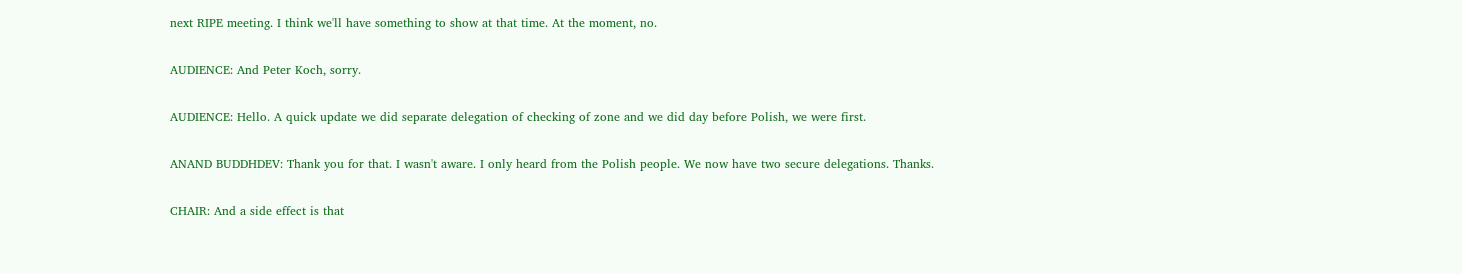next RIPE meeting. I think we'll have something to show at that time. At the moment, no.

AUDIENCE: And Peter Koch, sorry.

AUDIENCE: Hello. A quick update we did separate delegation of checking of zone and we did day before Polish, we were first.

ANAND BUDDHDEV: Thank you for that. I wasn't aware. I only heard from the Polish people. We now have two secure delegations. Thanks.

CHAIR: And a side effect is that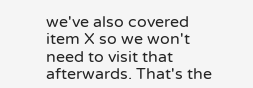we've also covered item X so we won't need to visit that afterwards. That's the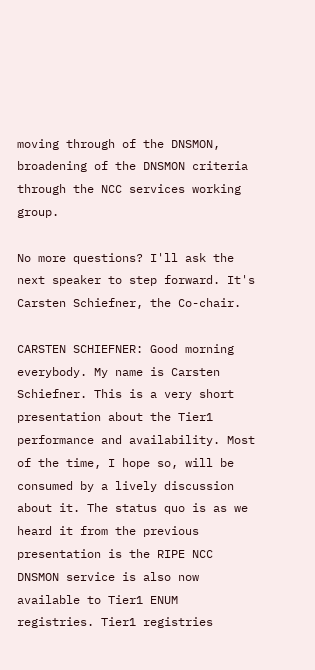moving through of the DNSMON, broadening of the DNSMON criteria through the NCC services working group.

No more questions? I'll ask the next speaker to step forward. It's Carsten Schiefner, the Co-chair.

CARSTEN SCHIEFNER: Good morning everybody. My name is Carsten Schiefner. This is a very short presentation about the Tier1 performance and availability. Most of the time, I hope so, will be consumed by a lively discussion about it. The status quo is as we heard it from the previous presentation is the RIPE NCC DNSMON service is also now available to Tier1 ENUM registries. Tier1 registries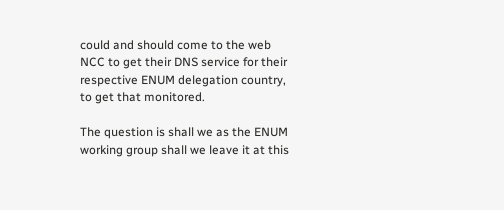could and should come to the web NCC to get their DNS service for their respective ENUM delegation country, to get that monitored.

The question is shall we as the ENUM working group shall we leave it at this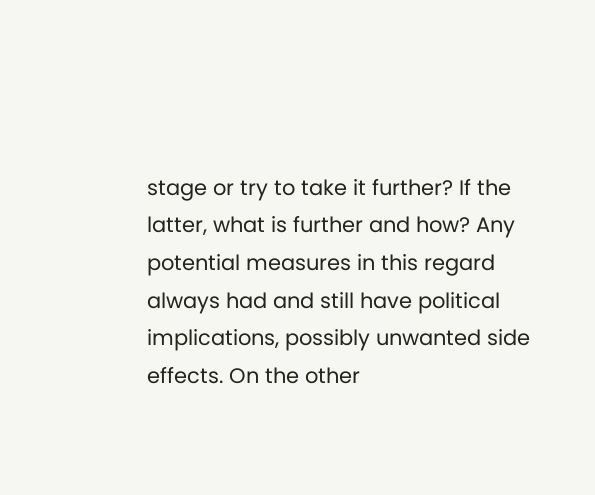stage or try to take it further? If the latter, what is further and how? Any potential measures in this regard always had and still have political implications, possibly unwanted side effects. On the other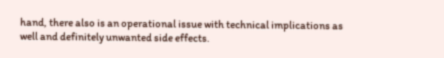hand, there also is an operational issue with technical implications as well and definitely unwanted side effects.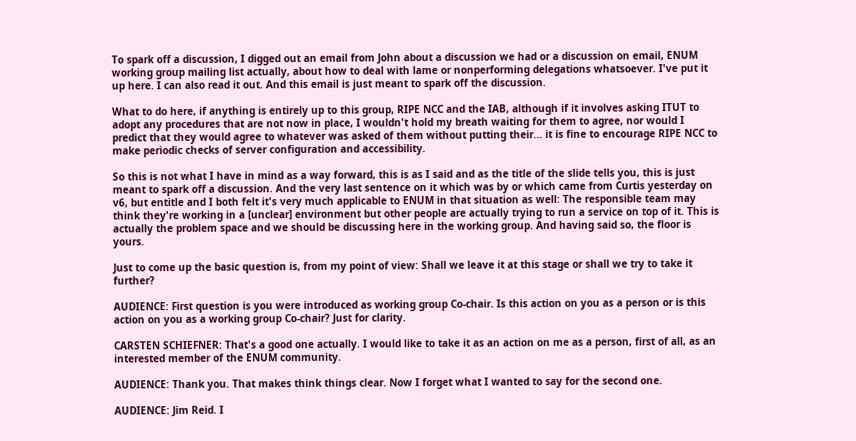To spark off a discussion, I digged out an email from John about a discussion we had or a discussion on email, ENUM working group mailing list actually, about how to deal with lame or nonperforming delegations whatsoever. I've put it up here. I can also read it out. And this email is just meant to spark off the discussion.

What to do here, if anything is entirely up to this group, RIPE NCC and the IAB, although if it involves asking ITUT to adopt any procedures that are not now in place, I wouldn't hold my breath waiting for them to agree, nor would I predict that they would agree to whatever was asked of them without putting their... it is fine to encourage RIPE NCC to make periodic checks of server configuration and accessibility.

So this is not what I have in mind as a way forward, this is as I said and as the title of the slide tells you, this is just meant to spark off a discussion. And the very last sentence on it which was by or which came from Curtis yesterday on v6, but entitle and I both felt it's very much applicable to ENUM in that situation as well: The responsible team may think they're working in a [unclear] environment but other people are actually trying to run a service on top of it. This is actually the problem space and we should be discussing here in the working group. And having said so, the floor is yours.

Just to come up the basic question is, from my point of view: Shall we leave it at this stage or shall we try to take it further?

AUDIENCE: First question is you were introduced as working group Co-chair. Is this action on you as a person or is this action on you as a working group Co-chair? Just for clarity.

CARSTEN SCHIEFNER: That's a good one actually. I would like to take it as an action on me as a person, first of all, as an interested member of the ENUM community.

AUDIENCE: Thank you. That makes think things clear. Now I forget what I wanted to say for the second one.

AUDIENCE: Jim Reid. I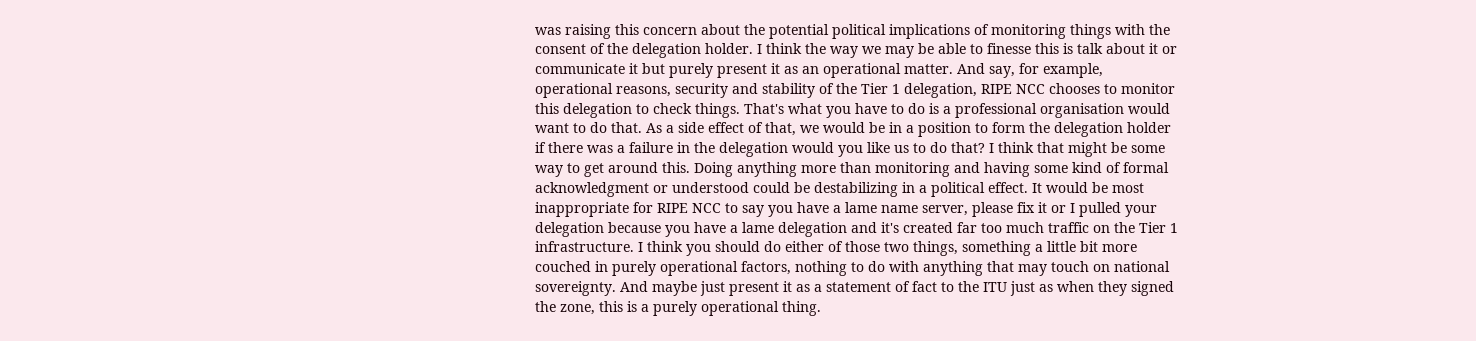was raising this concern about the potential political implications of monitoring things with the consent of the delegation holder. I think the way we may be able to finesse this is talk about it or communicate it but purely present it as an operational matter. And say, for example, operational reasons, security and stability of the Tier 1 delegation, RIPE NCC chooses to monitor this delegation to check things. That's what you have to do is a professional organisation would want to do that. As a side effect of that, we would be in a position to form the delegation holder if there was a failure in the delegation would you like us to do that? I think that might be some way to get around this. Doing anything more than monitoring and having some kind of formal acknowledgment or understood could be destabilizing in a political effect. It would be most inappropriate for RIPE NCC to say you have a lame name server, please fix it or I pulled your delegation because you have a lame delegation and it's created far too much traffic on the Tier 1 infrastructure. I think you should do either of those two things, something a little bit more couched in purely operational factors, nothing to do with anything that may touch on national sovereignty. And maybe just present it as a statement of fact to the ITU just as when they signed the zone, this is a purely operational thing.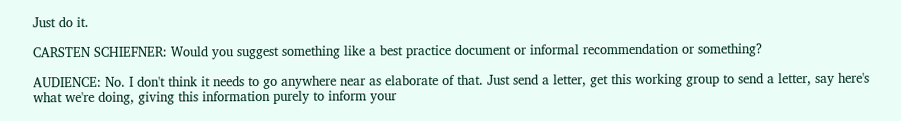Just do it.

CARSTEN SCHIEFNER: Would you suggest something like a best practice document or informal recommendation or something?

AUDIENCE: No. I don't think it needs to go anywhere near as elaborate of that. Just send a letter, get this working group to send a letter, say here's what we're doing, giving this information purely to inform your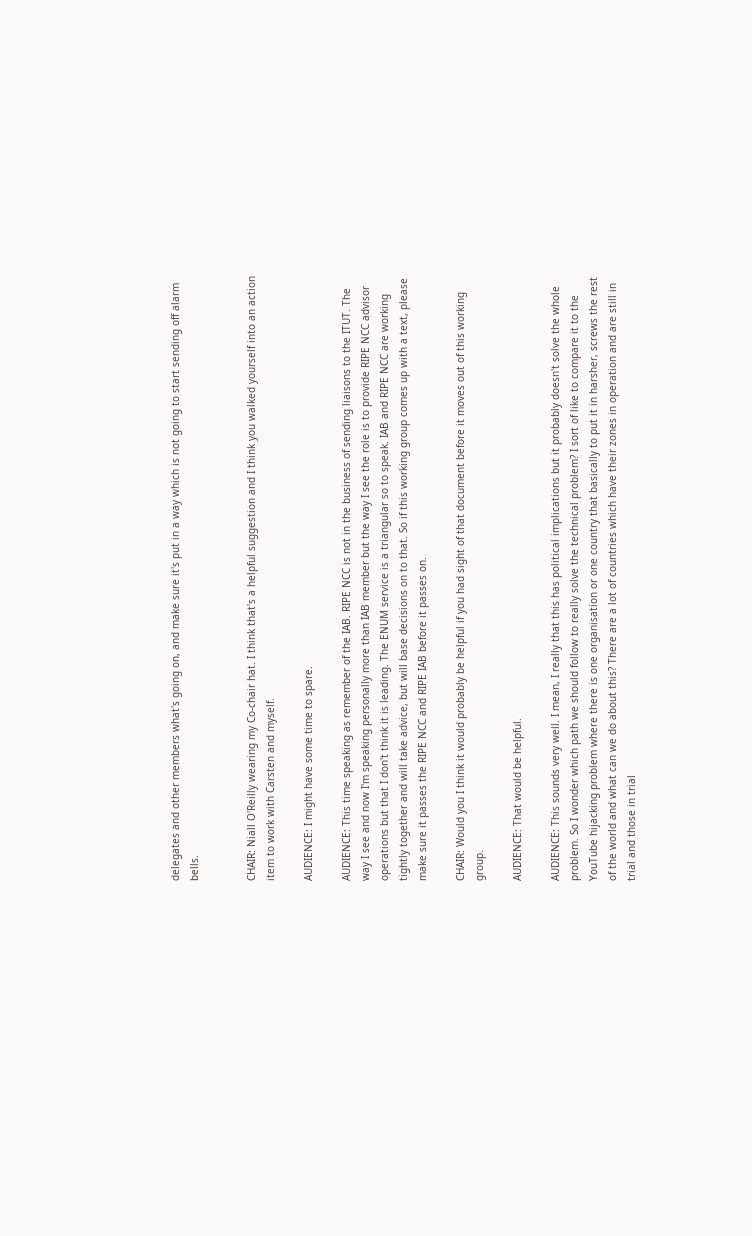delegates and other members what's going on, and make sure it's put in a way which is not going to start sending off alarm bells.


CHAIR: Niall O'Reilly wearing my Co-chair hat. I think that's a helpful suggestion and I think you walked yourself into an action item to work with Carsten and myself.

AUDIENCE: I might have some time to spare.

AUDIENCE: This time speaking as remember of the IAB. RIPE NCC is not in the business of sending liaisons to the ITUT. The way I see and now I'm speaking personally more than IAB member but the way I see the role is to provide RIPE NCC advisor operations but that I don't think it is leading. The ENUM service is a triangular so to speak. IAB and RIPE NCC are working tightly together and will take advice, but will base decisions on to that. So if this working group comes up with a text, please make sure it passes the RIPE NCC and RIPE IAB before it passes on.

CHAIR: Would you I think it would probably be helpful if you had sight of that document before it moves out of this working group.

AUDIENCE: That would be helpful.

AUDIENCE: This sounds very well. I mean, I really that this has political implications but it probably doesn't solve the whole problem. So I wonder which path we should follow to really solve the technical problem? I sort of like to compare it to the YouTube hijacking problem where there is one organisation or one country that basically to put it in harsher, screws the rest of the world and what can we do about this? There are a lot of countries which have their zones in operation and are still in trial and those in trial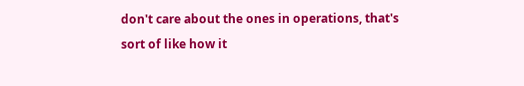don't care about the ones in operations, that's sort of like how it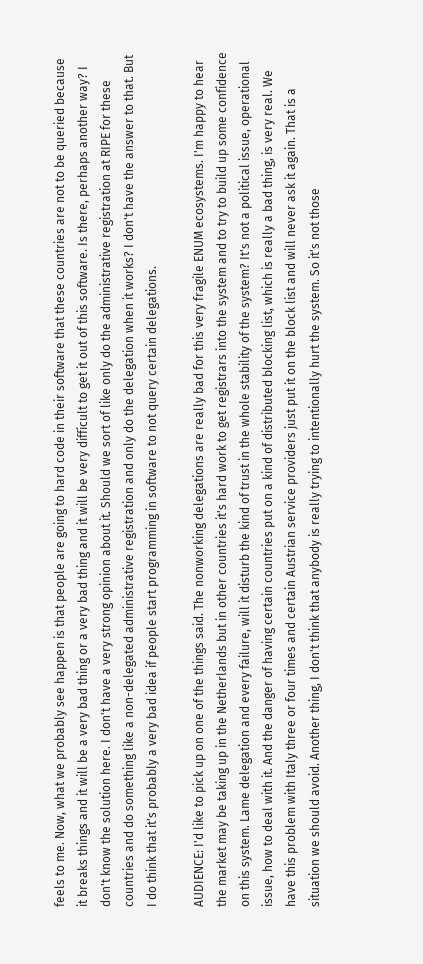feels to me. Now, what we probably see happen is that people are going to hard code in their software that these countries are not to be queried because it breaks things and it will be a very bad thing or a very bad thing and it will be very difficult to get it out of this software. Is there, perhaps another way? I don't know the solution here. I don't have a very strong opinion about it. Should we sort of like only do the administrative registration at RIPE for these countries and do something like a non-delegated administrative registration and only do the delegation when it works? I don't have the answer to that. But I do think that it's probably a very bad idea if people start programming in software to not query certain delegations.

AUDIENCE: I'd like to pick up on one of the things said. The nonworking delegations are really bad for this very fragile ENUM ecosystems. I'm happy to hear the market may be taking up in the Netherlands but in other countries it's hard work to get registrars into the system and to try to build up some confidence on this system. Lame delegation and every failure, will it disturb the kind of trust in the whole stability of the system? It's not a political issue, operational issue, how to deal with it. And the danger of having certain countries put on a kind of distributed blocking list, which is really a bad thing, is very real. We have this problem with Italy three or four times and certain Austrian service providers just put it on the block list and will never ask it again. That is a situation we should avoid. Another thing, I don't think that anybody is really trying to intentionally hurt the system. So it's not those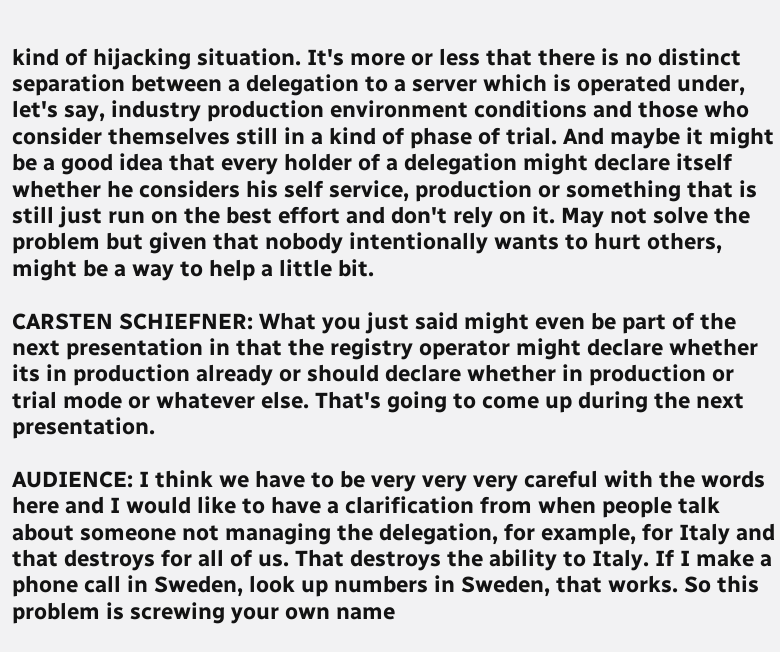kind of hijacking situation. It's more or less that there is no distinct separation between a delegation to a server which is operated under, let's say, industry production environment conditions and those who consider themselves still in a kind of phase of trial. And maybe it might be a good idea that every holder of a delegation might declare itself whether he considers his self service, production or something that is still just run on the best effort and don't rely on it. May not solve the problem but given that nobody intentionally wants to hurt others, might be a way to help a little bit.

CARSTEN SCHIEFNER: What you just said might even be part of the next presentation in that the registry operator might declare whether its in production already or should declare whether in production or trial mode or whatever else. That's going to come up during the next presentation.

AUDIENCE: I think we have to be very very very careful with the words here and I would like to have a clarification from when people talk about someone not managing the delegation, for example, for Italy and that destroys for all of us. That destroys the ability to Italy. If I make a phone call in Sweden, look up numbers in Sweden, that works. So this problem is screwing your own name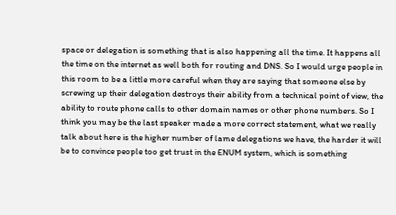space or delegation is something that is also happening all the time. It happens all the time on the internet as well both for routing and DNS. So I would urge people in this room to be a little more careful when they are saying that someone else by screwing up their delegation destroys their ability from a technical point of view, the ability to route phone calls to other domain names or other phone numbers. So I think you may be the last speaker made a more correct statement, what we really talk about here is the higher number of lame delegations we have, the harder it will be to convince people too get trust in the ENUM system, which is something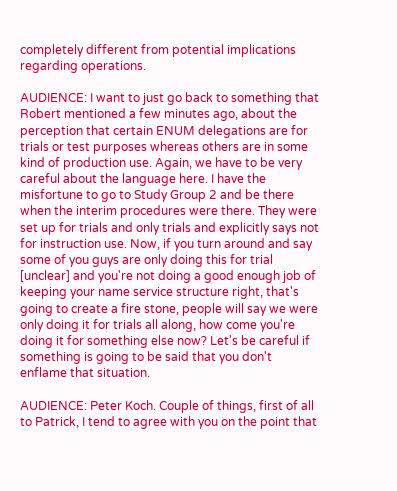completely different from potential implications regarding operations.

AUDIENCE: I want to just go back to something that Robert mentioned a few minutes ago, about the perception that certain ENUM delegations are for trials or test purposes whereas others are in some kind of production use. Again, we have to be very careful about the language here. I have the misfortune to go to Study Group 2 and be there when the interim procedures were there. They were set up for trials and only trials and explicitly says not for instruction use. Now, if you turn around and say some of you guys are only doing this for trial [unclear] and you're not doing a good enough job of keeping your name service structure right, that's going to create a fire stone, people will say we were only doing it for trials all along, how come you're doing it for something else now? Let's be careful if something is going to be said that you don't enflame that situation.

AUDIENCE: Peter Koch. Couple of things, first of all to Patrick, I tend to agree with you on the point that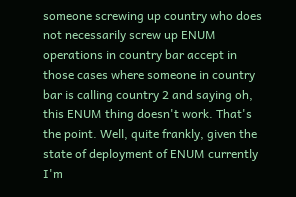someone screwing up country who does not necessarily screw up ENUM operations in country bar accept in those cases where someone in country bar is calling country 2 and saying oh, this ENUM thing doesn't work. That's the point. Well, quite frankly, given the state of deployment of ENUM currently I'm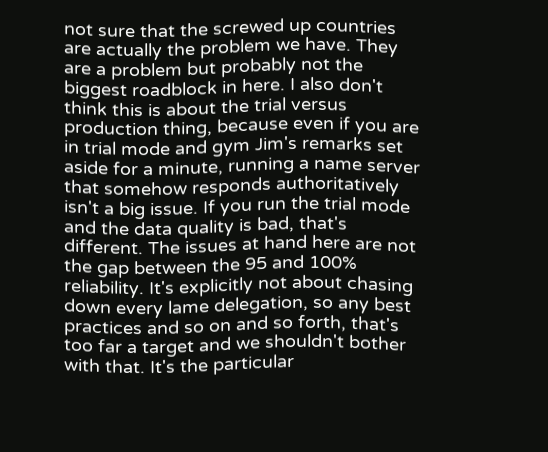not sure that the screwed up countries are actually the problem we have. They are a problem but probably not the biggest roadblock in here. I also don't think this is about the trial versus production thing, because even if you are in trial mode and gym Jim's remarks set aside for a minute, running a name server that somehow responds authoritatively isn't a big issue. If you run the trial mode and the data quality is bad, that's different. The issues at hand here are not the gap between the 95 and 100% reliability. It's explicitly not about chasing down every lame delegation, so any best practices and so on and so forth, that's too far a target and we shouldn't bother with that. It's the particular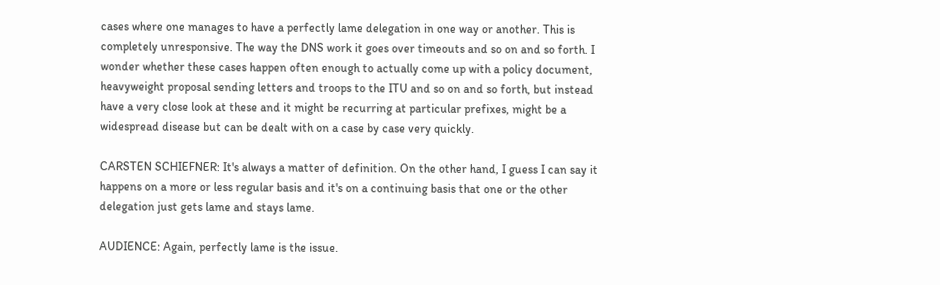cases where one manages to have a perfectly lame delegation in one way or another. This is completely unresponsive. The way the DNS work it goes over timeouts and so on and so forth. I wonder whether these cases happen often enough to actually come up with a policy document, heavyweight proposal sending letters and troops to the ITU and so on and so forth, but instead have a very close look at these and it might be recurring at particular prefixes, might be a widespread disease but can be dealt with on a case by case very quickly.

CARSTEN SCHIEFNER: It's always a matter of definition. On the other hand, I guess I can say it happens on a more or less regular basis and it's on a continuing basis that one or the other delegation just gets lame and stays lame.

AUDIENCE: Again, perfectly lame is the issue.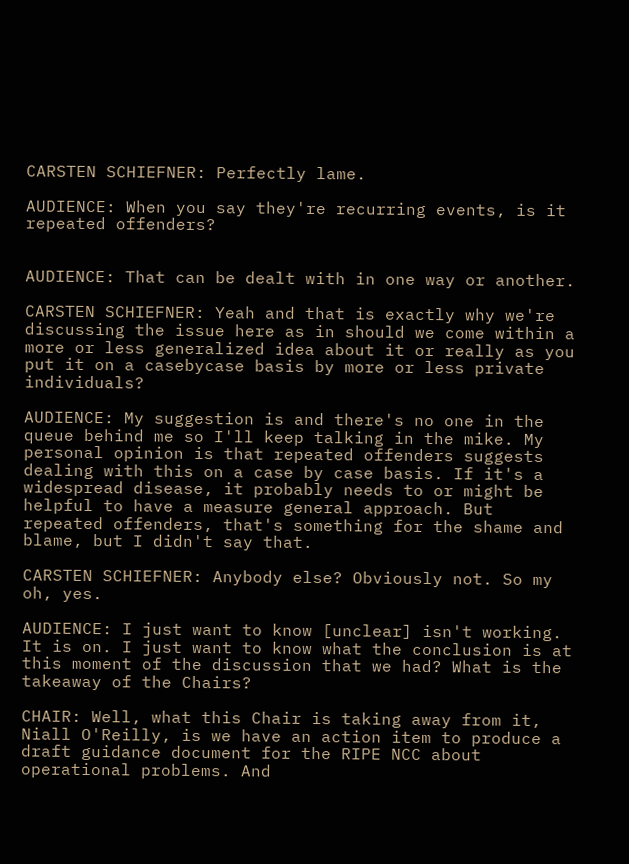CARSTEN SCHIEFNER: Perfectly lame.

AUDIENCE: When you say they're recurring events, is it repeated offenders?


AUDIENCE: That can be dealt with in one way or another.

CARSTEN SCHIEFNER: Yeah and that is exactly why we're discussing the issue here as in should we come within a more or less generalized idea about it or really as you put it on a casebycase basis by more or less private individuals?

AUDIENCE: My suggestion is and there's no one in the queue behind me so I'll keep talking in the mike. My personal opinion is that repeated offenders suggests dealing with this on a case by case basis. If it's a widespread disease, it probably needs to or might be helpful to have a measure general approach. But repeated offenders, that's something for the shame and blame, but I didn't say that.

CARSTEN SCHIEFNER: Anybody else? Obviously not. So my oh, yes.

AUDIENCE: I just want to know [unclear] isn't working. It is on. I just want to know what the conclusion is at this moment of the discussion that we had? What is the takeaway of the Chairs?

CHAIR: Well, what this Chair is taking away from it, Niall O'Reilly, is we have an action item to produce a draft guidance document for the RIPE NCC about operational problems. And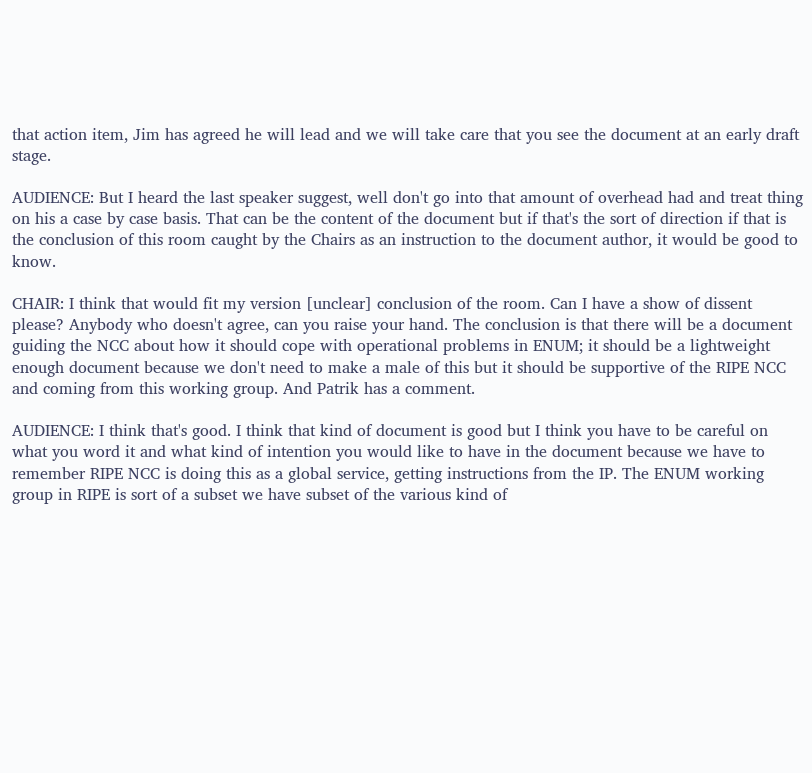that action item, Jim has agreed he will lead and we will take care that you see the document at an early draft stage.

AUDIENCE: But I heard the last speaker suggest, well don't go into that amount of overhead had and treat thing on his a case by case basis. That can be the content of the document but if that's the sort of direction if that is the conclusion of this room caught by the Chairs as an instruction to the document author, it would be good to know.

CHAIR: I think that would fit my version [unclear] conclusion of the room. Can I have a show of dissent please? Anybody who doesn't agree, can you raise your hand. The conclusion is that there will be a document guiding the NCC about how it should cope with operational problems in ENUM; it should be a lightweight enough document because we don't need to make a male of this but it should be supportive of the RIPE NCC and coming from this working group. And Patrik has a comment.

AUDIENCE: I think that's good. I think that kind of document is good but I think you have to be careful on what you word it and what kind of intention you would like to have in the document because we have to remember RIPE NCC is doing this as a global service, getting instructions from the IP. The ENUM working group in RIPE is sort of a subset we have subset of the various kind of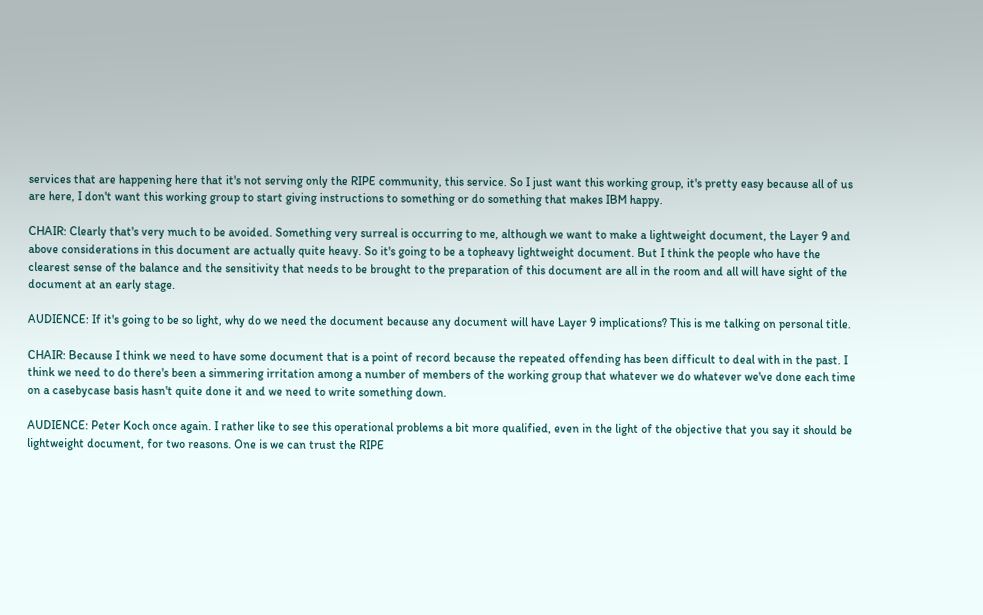services that are happening here that it's not serving only the RIPE community, this service. So I just want this working group, it's pretty easy because all of us are here, I don't want this working group to start giving instructions to something or do something that makes IBM happy.

CHAIR: Clearly that's very much to be avoided. Something very surreal is occurring to me, although we want to make a lightweight document, the Layer 9 and above considerations in this document are actually quite heavy. So it's going to be a topheavy lightweight document. But I think the people who have the clearest sense of the balance and the sensitivity that needs to be brought to the preparation of this document are all in the room and all will have sight of the document at an early stage.

AUDIENCE: If it's going to be so light, why do we need the document because any document will have Layer 9 implications? This is me talking on personal title.

CHAIR: Because I think we need to have some document that is a point of record because the repeated offending has been difficult to deal with in the past. I think we need to do there's been a simmering irritation among a number of members of the working group that whatever we do whatever we've done each time on a casebycase basis hasn't quite done it and we need to write something down.

AUDIENCE: Peter Koch once again. I rather like to see this operational problems a bit more qualified, even in the light of the objective that you say it should be lightweight document, for two reasons. One is we can trust the RIPE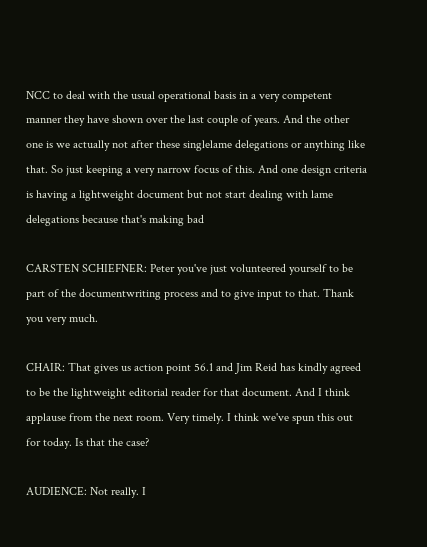NCC to deal with the usual operational basis in a very competent manner they have shown over the last couple of years. And the other one is we actually not after these singlelame delegations or anything like that. So just keeping a very narrow focus of this. And one design criteria is having a lightweight document but not start dealing with lame delegations because that's making bad

CARSTEN SCHIEFNER: Peter you've just volunteered yourself to be part of the documentwriting process and to give input to that. Thank you very much.

CHAIR: That gives us action point 56.1 and Jim Reid has kindly agreed to be the lightweight editorial reader for that document. And I think applause from the next room. Very timely. I think we've spun this out for today. Is that the case?

AUDIENCE: Not really. I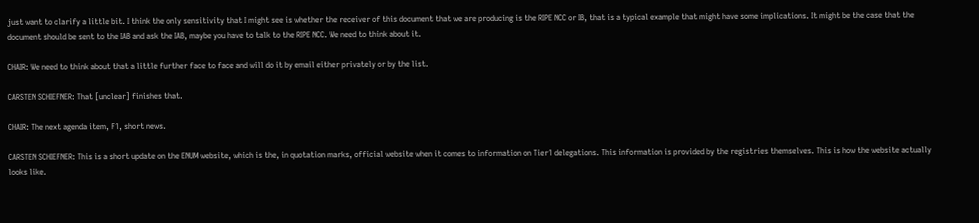just want to clarify a little bit. I think the only sensitivity that I might see is whether the receiver of this document that we are producing is the RIPE NCC or IB, that is a typical example that might have some implications. It might be the case that the document should be sent to the IAB and ask the IAB, maybe you have to talk to the RIPE NCC. We need to think about it.

CHAIR: We need to think about that a little further face to face and will do it by email either privately or by the list.

CARSTEN SCHIEFNER: That [unclear] finishes that.

CHAIR: The next agenda item, F1, short news.

CARSTEN SCHIEFNER: This is a short update on the ENUM website, which is the, in quotation marks, official website when it comes to information on Tier1 delegations. This information is provided by the registries themselves. This is how the website actually looks like.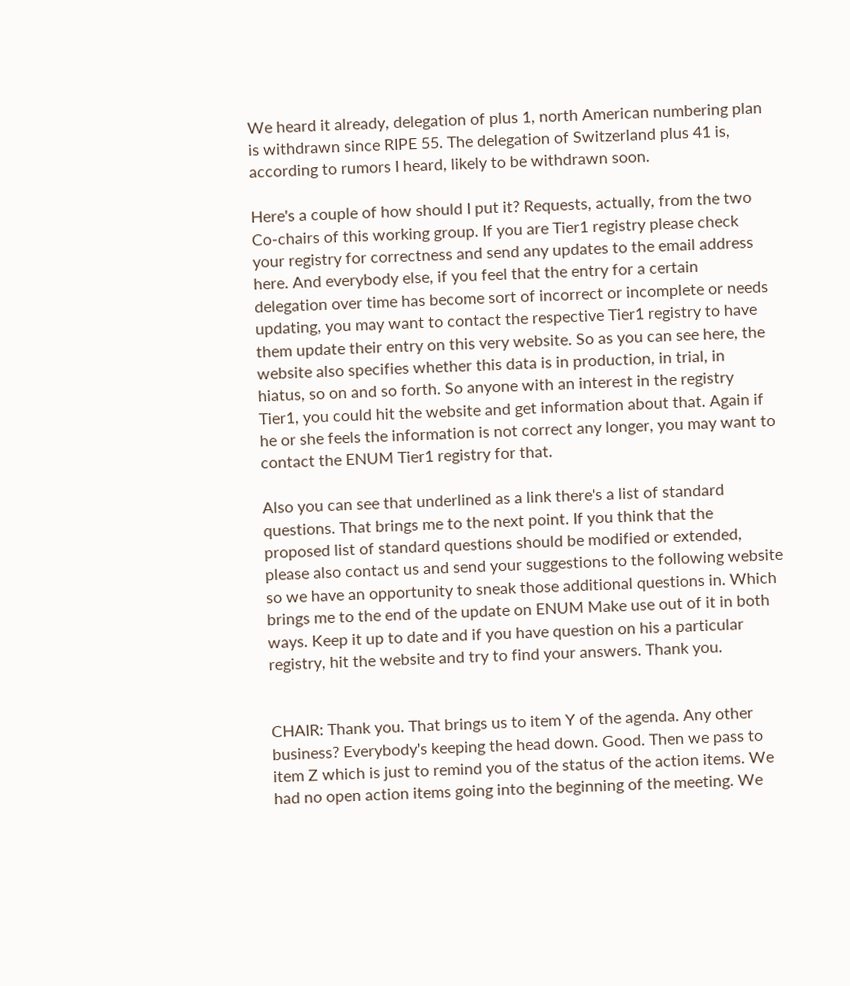We heard it already, delegation of plus 1, north American numbering plan is withdrawn since RIPE 55. The delegation of Switzerland plus 41 is, according to rumors I heard, likely to be withdrawn soon.

Here's a couple of how should I put it? Requests, actually, from the two Co-chairs of this working group. If you are Tier1 registry please check your registry for correctness and send any updates to the email address here. And everybody else, if you feel that the entry for a certain delegation over time has become sort of incorrect or incomplete or needs updating, you may want to contact the respective Tier1 registry to have them update their entry on this very website. So as you can see here, the website also specifies whether this data is in production, in trial, in hiatus, so on and so forth. So anyone with an interest in the registry Tier1, you could hit the website and get information about that. Again if he or she feels the information is not correct any longer, you may want to contact the ENUM Tier1 registry for that.

Also you can see that underlined as a link there's a list of standard questions. That brings me to the next point. If you think that the proposed list of standard questions should be modified or extended, please also contact us and send your suggestions to the following website so we have an opportunity to sneak those additional questions in. Which brings me to the end of the update on ENUM Make use out of it in both ways. Keep it up to date and if you have question on his a particular registry, hit the website and try to find your answers. Thank you.


CHAIR: Thank you. That brings us to item Y of the agenda. Any other business? Everybody's keeping the head down. Good. Then we pass to item Z which is just to remind you of the status of the action items. We had no open action items going into the beginning of the meeting. We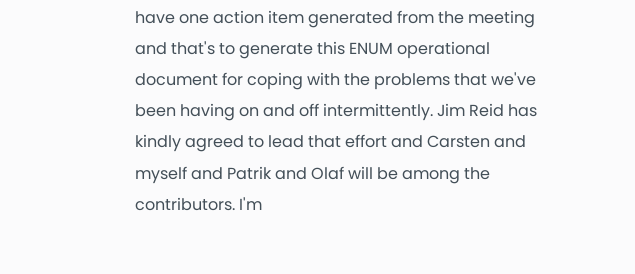have one action item generated from the meeting and that's to generate this ENUM operational document for coping with the problems that we've been having on and off intermittently. Jim Reid has kindly agreed to lead that effort and Carsten and myself and Patrik and Olaf will be among the contributors. I'm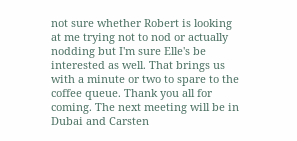not sure whether Robert is looking at me trying not to nod or actually nodding but I'm sure Elle's be interested as well. That brings us with a minute or two to spare to the coffee queue. Thank you all for coming. The next meeting will be in Dubai and Carsten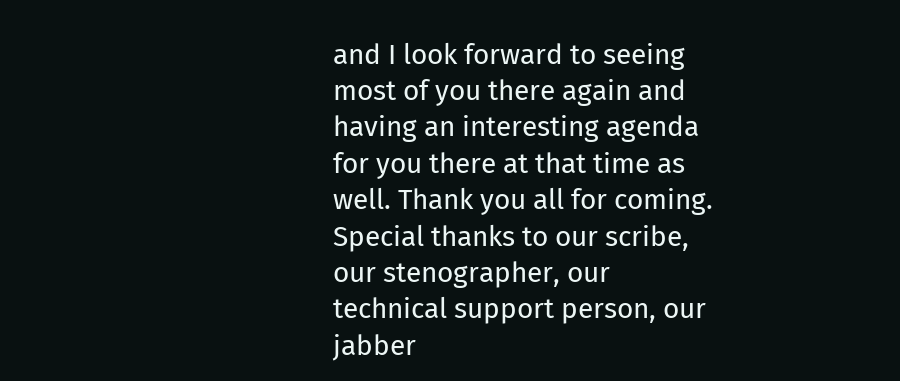and I look forward to seeing most of you there again and having an interesting agenda for you there at that time as well. Thank you all for coming. Special thanks to our scribe, our stenographer, our technical support person, our jabber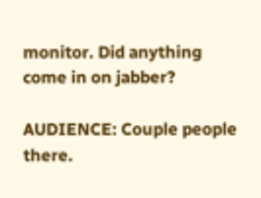monitor. Did anything come in on jabber?

AUDIENCE: Couple people there.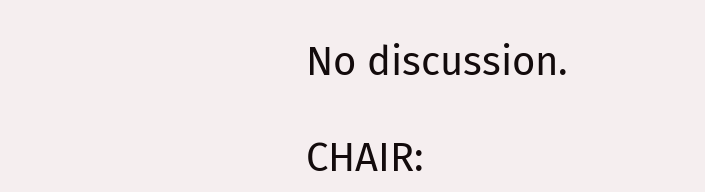No discussion.

CHAIR: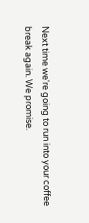Next time we're going to run into your coffee break again. We promise.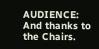AUDIENCE: And thanks to the Chairs.